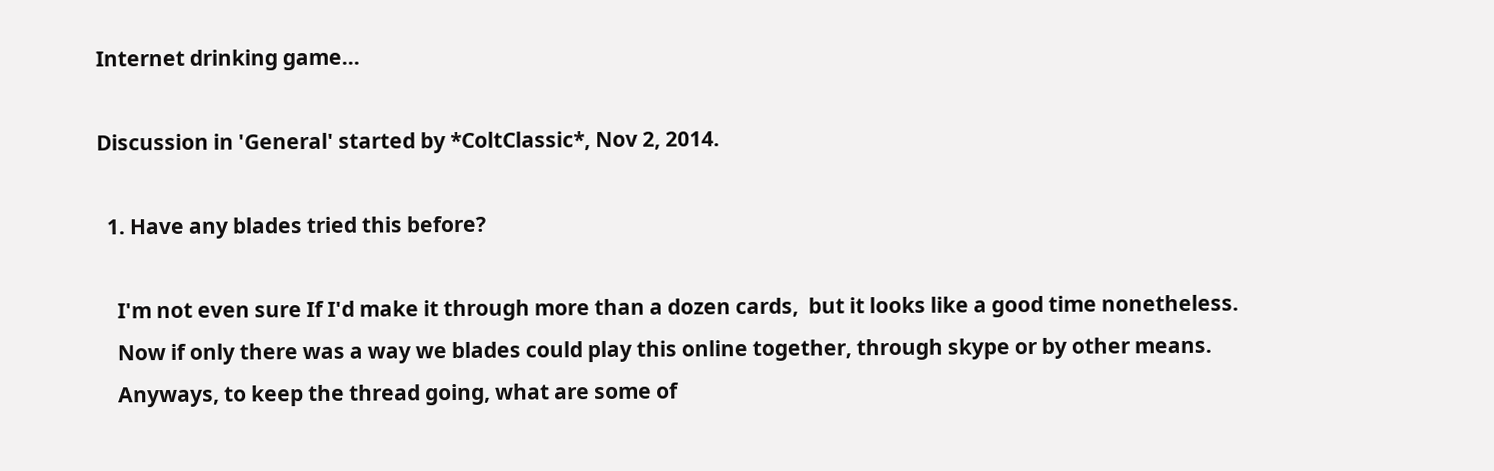Internet drinking game...

Discussion in 'General' started by *ColtClassic*, Nov 2, 2014.

  1. Have any blades tried this before?

    I'm not even sure If I'd make it through more than a dozen cards,  but it looks like a good time nonetheless.
    Now if only there was a way we blades could play this online together, through skype or by other means.
    Anyways, to keep the thread going, what are some of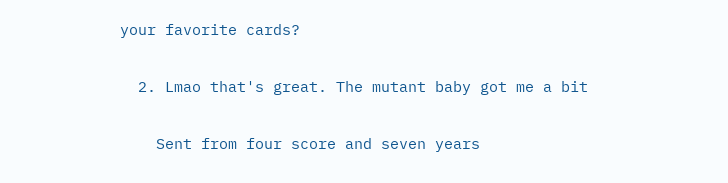your favorite cards?

  2. Lmao that's great. The mutant baby got me a bit

    Sent from four score and seven years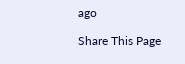ago

Share This Page